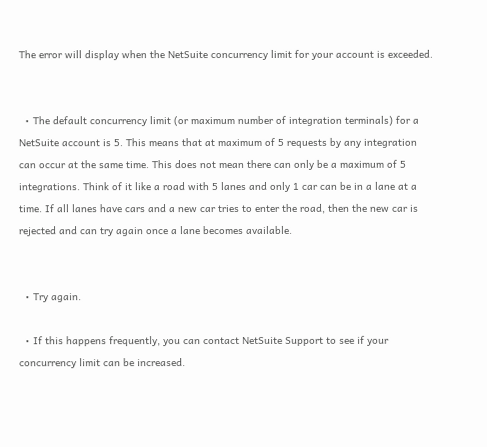The error will display when the NetSuite concurrency limit for your account is exceeded.


  • The default concurrency limit (or maximum number of integration terminals) for a NetSuite account is 5. This means that at maximum of 5 requests by any integration can occur at the same time. This does not mean there can only be a maximum of 5 integrations. Think of it like a road with 5 lanes and only 1 car can be in a lane at a time. If all lanes have cars and a new car tries to enter the road, then the new car is rejected and can try again once a lane becomes available.


  • Try again.

  • If this happens frequently, you can contact NetSuite Support to see if your concurrency limit can be increased.